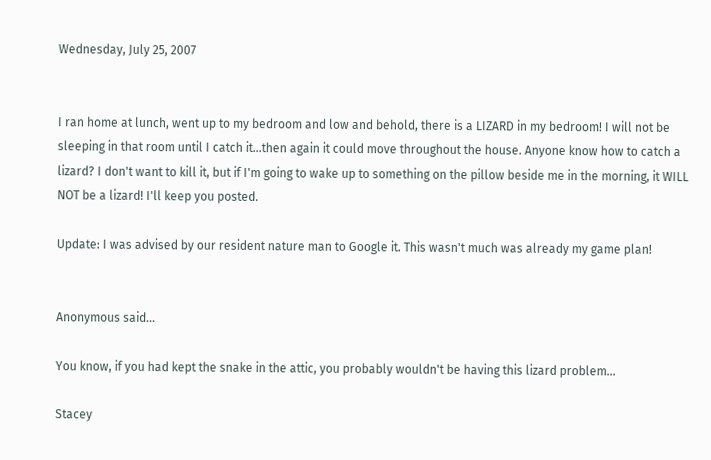Wednesday, July 25, 2007


I ran home at lunch, went up to my bedroom and low and behold, there is a LIZARD in my bedroom! I will not be sleeping in that room until I catch it...then again it could move throughout the house. Anyone know how to catch a lizard? I don't want to kill it, but if I'm going to wake up to something on the pillow beside me in the morning, it WILL NOT be a lizard! I'll keep you posted.

Update: I was advised by our resident nature man to Google it. This wasn't much was already my game plan!


Anonymous said...

You know, if you had kept the snake in the attic, you probably wouldn't be having this lizard problem...

Stacey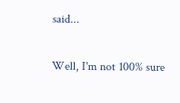said...

Well, I'm not 100% sure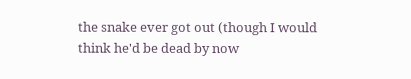the snake ever got out (though I would think he'd be dead by now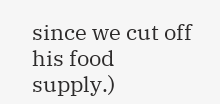since we cut off his food supply.)